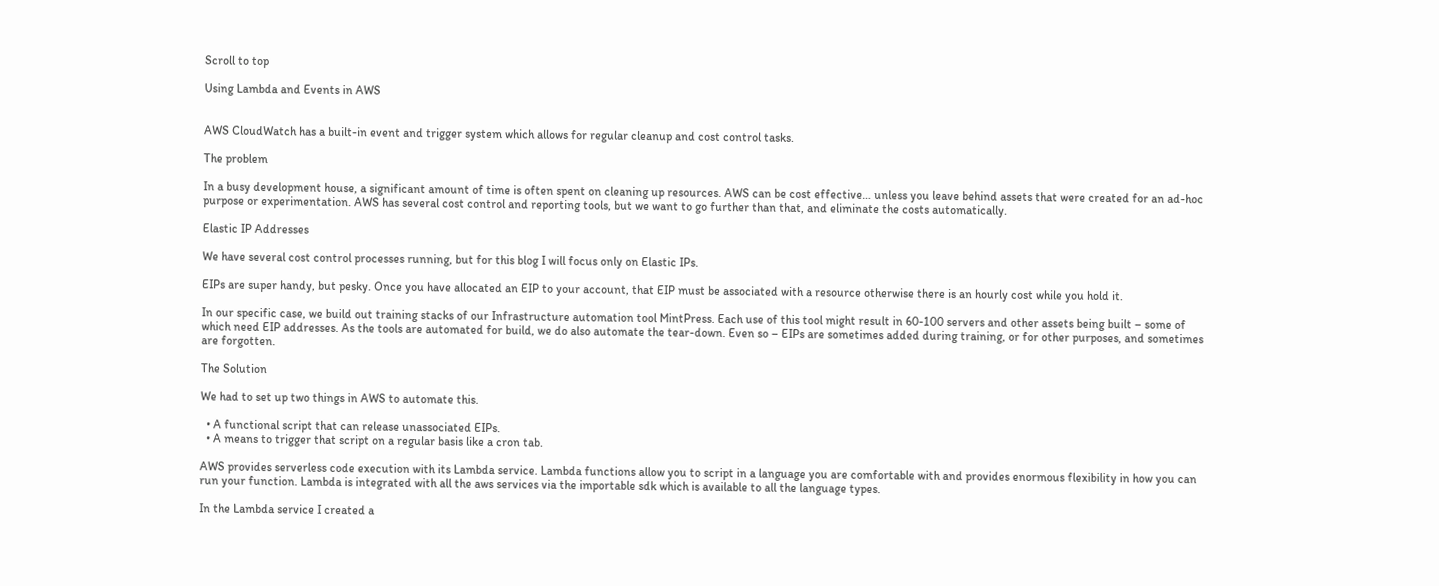Scroll to top

Using Lambda and Events in AWS


AWS CloudWatch has a built-in event and trigger system which allows for regular cleanup and cost control tasks.

The problem

In a busy development house, a significant amount of time is often spent on cleaning up resources. AWS can be cost effective… unless you leave behind assets that were created for an ad-hoc purpose or experimentation. AWS has several cost control and reporting tools, but we want to go further than that, and eliminate the costs automatically.

Elastic IP Addresses

We have several cost control processes running, but for this blog I will focus only on Elastic IPs.

EIPs are super handy, but pesky. Once you have allocated an EIP to your account, that EIP must be associated with a resource otherwise there is an hourly cost while you hold it.

In our specific case, we build out training stacks of our Infrastructure automation tool MintPress. Each use of this tool might result in 60-100 servers and other assets being built – some of which need EIP addresses. As the tools are automated for build, we do also automate the tear-down. Even so – EIPs are sometimes added during training, or for other purposes, and sometimes are forgotten.

The Solution

We had to set up two things in AWS to automate this.

  • A functional script that can release unassociated EIPs.
  • A means to trigger that script on a regular basis like a cron tab.

AWS provides serverless code execution with its Lambda service. Lambda functions allow you to script in a language you are comfortable with and provides enormous flexibility in how you can run your function. Lambda is integrated with all the aws services via the importable sdk which is available to all the language types.

In the Lambda service I created a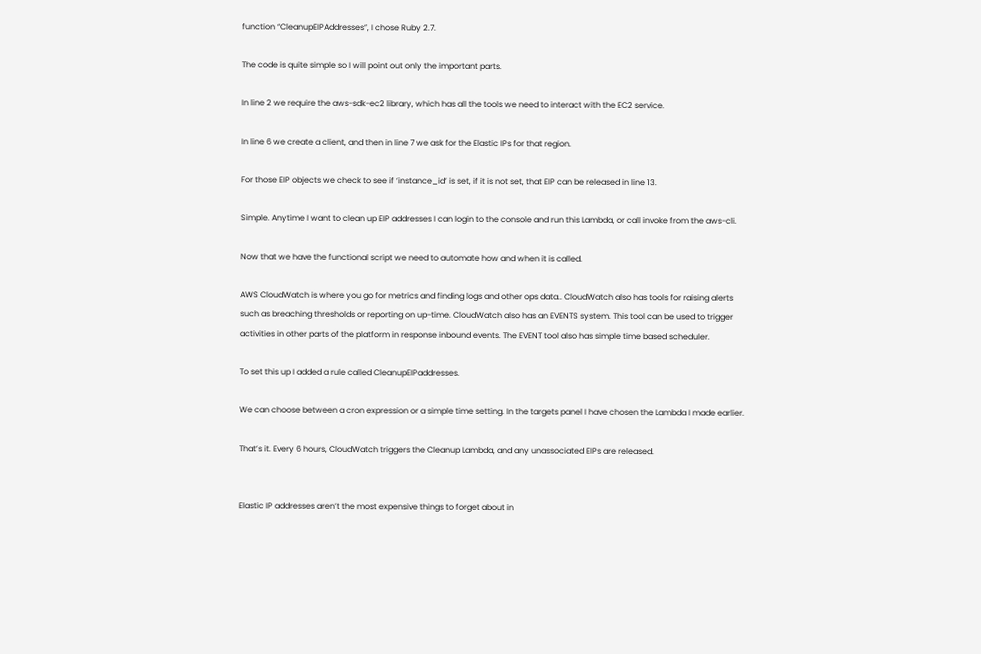function “CleanupEIPAddresses”, I chose Ruby 2.7.

The code is quite simple so I will point out only the important parts.

In line 2 we require the aws-sdk-ec2 library, which has all the tools we need to interact with the EC2 service.

In line 6 we create a client, and then in line 7 we ask for the Elastic IPs for that region.

For those EIP objects we check to see if ‘instance_id’ is set, if it is not set, that EIP can be released in line 13.

Simple. Anytime I want to clean up EIP addresses I can login to the console and run this Lambda, or call invoke from the aws-cli.

Now that we have the functional script we need to automate how and when it is called.

AWS CloudWatch is where you go for metrics and finding logs and other ops data.. CloudWatch also has tools for raising alerts such as breaching thresholds or reporting on up-time. CloudWatch also has an EVENTS system. This tool can be used to trigger activities in other parts of the platform in response inbound events. The EVENT tool also has simple time based scheduler.

To set this up I added a rule called CleanupEIPaddresses.

We can choose between a cron expression or a simple time setting. In the targets panel I have chosen the Lambda I made earlier.

That’s it. Every 6 hours, CloudWatch triggers the Cleanup Lambda, and any unassociated EIPs are released.


Elastic IP addresses aren’t the most expensive things to forget about in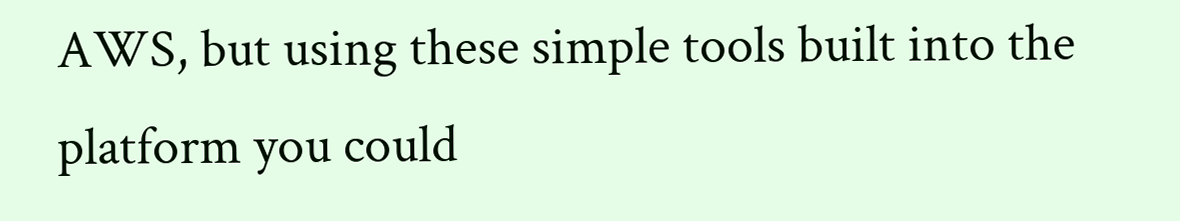AWS, but using these simple tools built into the platform you could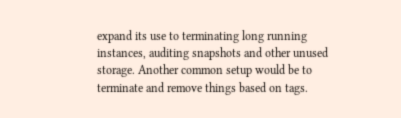expand its use to terminating long running instances, auditing snapshots and other unused storage. Another common setup would be to terminate and remove things based on tags.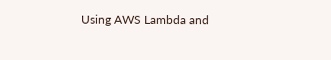Using AWS Lambda and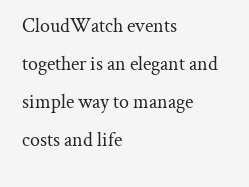CloudWatch events together is an elegant and simple way to manage costs and life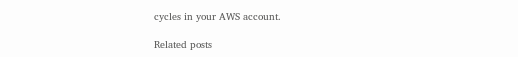cycles in your AWS account.

Related posts